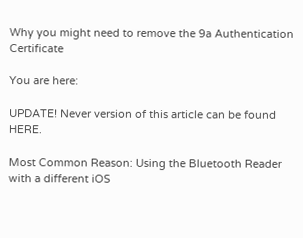Why you might need to remove the 9a Authentication Certificate

You are here:

UPDATE! Never version of this article can be found HERE.

Most Common Reason: Using the Bluetooth Reader with a different iOS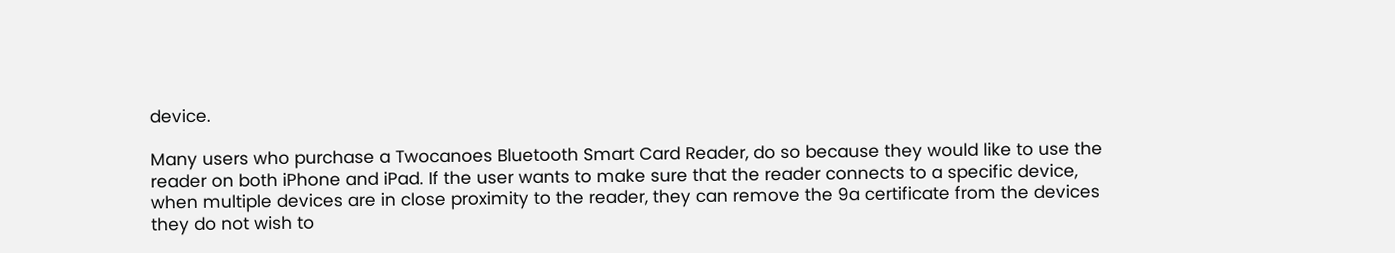device.

Many users who purchase a Twocanoes Bluetooth Smart Card Reader, do so because they would like to use the reader on both iPhone and iPad. If the user wants to make sure that the reader connects to a specific device, when multiple devices are in close proximity to the reader, they can remove the 9a certificate from the devices they do not wish to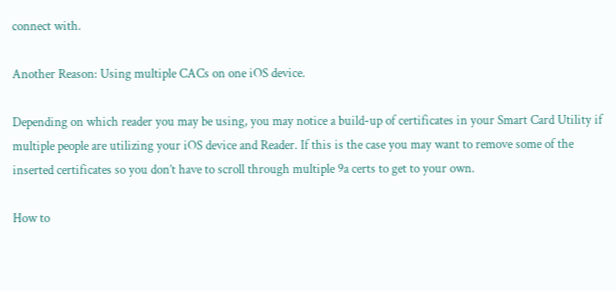connect with.

Another Reason: Using multiple CACs on one iOS device.

Depending on which reader you may be using, you may notice a build-up of certificates in your Smart Card Utility if multiple people are utilizing your iOS device and Reader. If this is the case you may want to remove some of the inserted certificates so you don’t have to scroll through multiple 9a certs to get to your own.

How to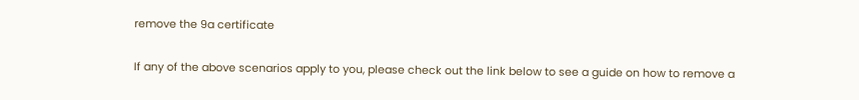remove the 9a certificate

If any of the above scenarios apply to you, please check out the link below to see a guide on how to remove a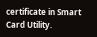certificate in Smart Card Utility.